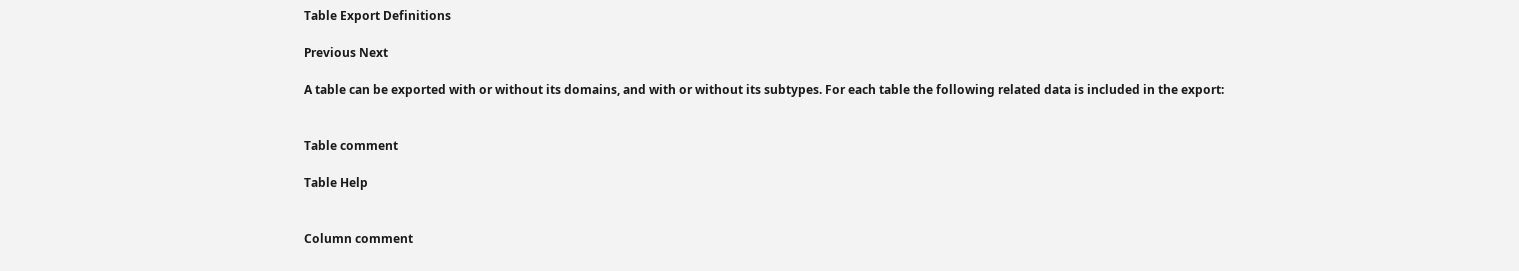Table Export Definitions

Previous Next

A table can be exported with or without its domains, and with or without its subtypes. For each table the following related data is included in the export:


Table comment

Table Help


Column comment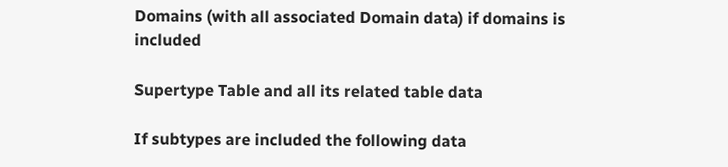Domains (with all associated Domain data) if domains is included

Supertype Table and all its related table data

If subtypes are included the following data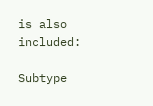is also included:

Subtype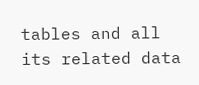tables and all its related data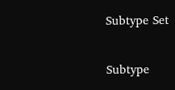Subtype Set

Subtype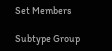Set Members

Subtype Group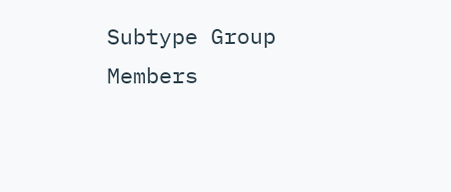Subtype Group Members